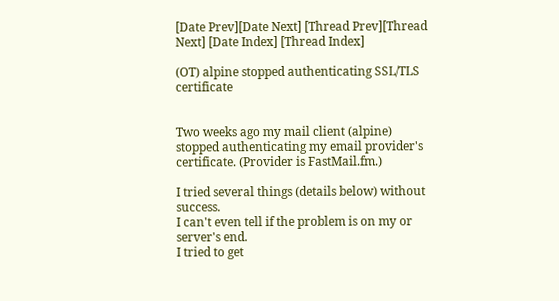[Date Prev][Date Next] [Thread Prev][Thread Next] [Date Index] [Thread Index]

(OT) alpine stopped authenticating SSL/TLS certificate


Two weeks ago my mail client (alpine) stopped authenticating my email provider's certificate. (Provider is FastMail.fm.)

I tried several things (details below) without success.
I can't even tell if the problem is on my or server's end.
I tried to get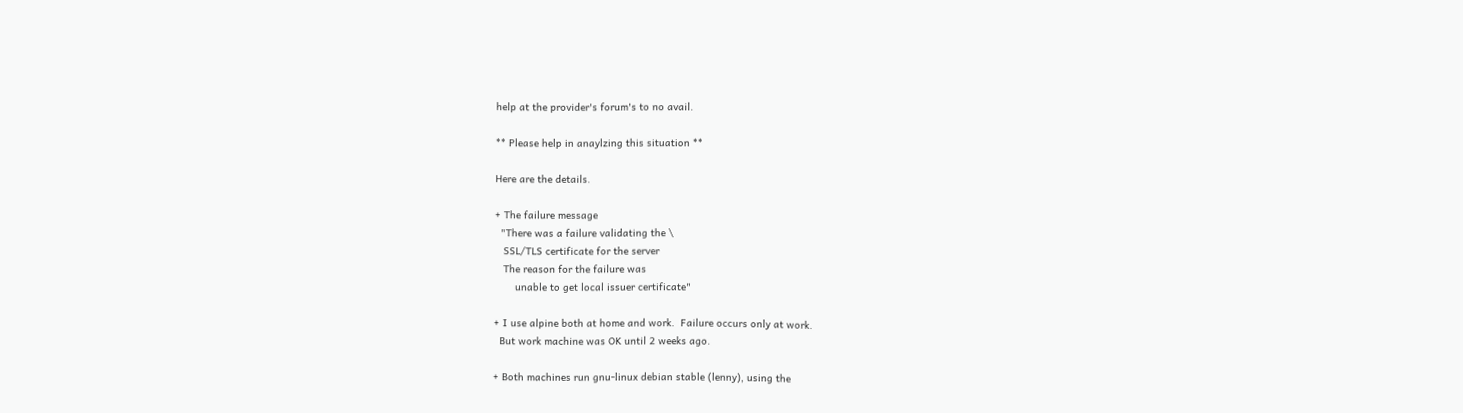help at the provider's forum's to no avail.

** Please help in anaylzing this situation **

Here are the details.

+ The failure message
  "There was a failure validating the \
   SSL/TLS certificate for the server
   The reason for the failure was
       unable to get local issuer certificate"

+ I use alpine both at home and work.  Failure occurs only at work.
  But work machine was OK until 2 weeks ago.

+ Both machines run gnu-linux debian stable (lenny), using the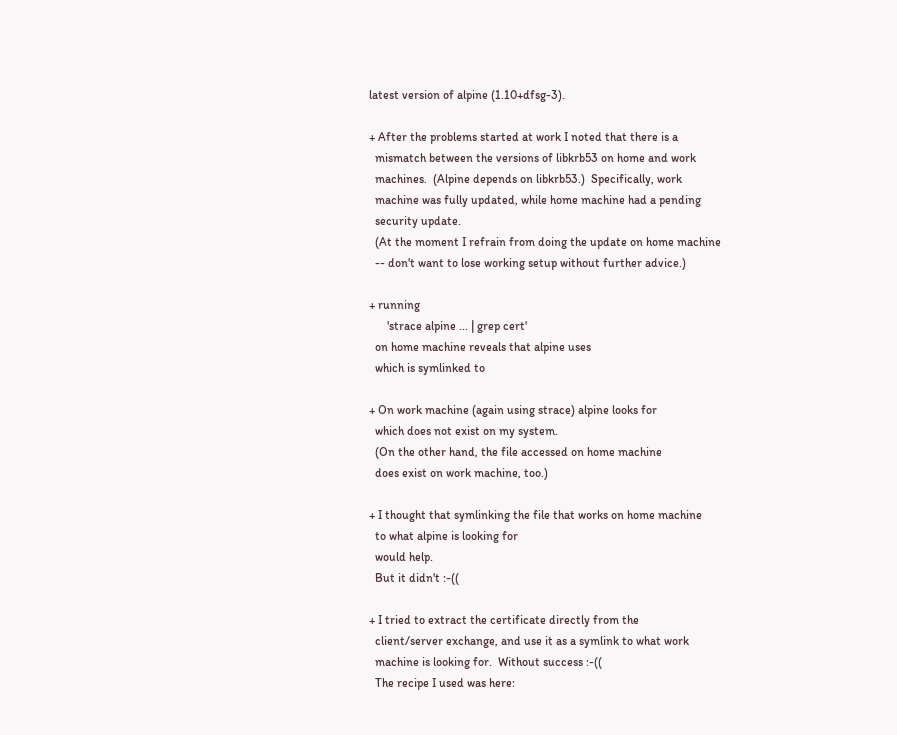latest version of alpine (1.10+dfsg-3).

+ After the problems started at work I noted that there is a
  mismatch between the versions of libkrb53 on home and work
  machines.  (Alpine depends on libkrb53.)  Specifically, work
  machine was fully updated, while home machine had a pending
  security update.
  (At the moment I refrain from doing the update on home machine
  -- don't want to lose working setup without further advice.)

+ running
      'strace alpine ... | grep cert'
  on home machine reveals that alpine uses
  which is symlinked to

+ On work machine (again using strace) alpine looks for
  which does not exist on my system.
  (On the other hand, the file accessed on home machine
  does exist on work machine, too.)

+ I thought that symlinking the file that works on home machine
  to what alpine is looking for
  would help.
  But it didn't :-((

+ I tried to extract the certificate directly from the
  client/server exchange, and use it as a symlink to what work
  machine is looking for.  Without success :-((
  The recipe I used was here: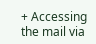+ Accessing the mail via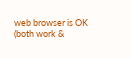web browser is OK (both work &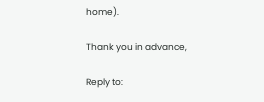home).

Thank you in advance,

Reply to: